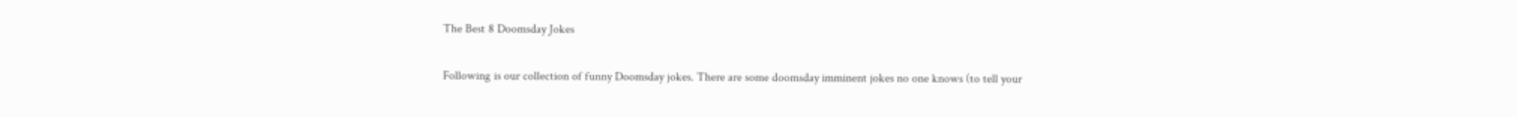The Best 8 Doomsday Jokes

Following is our collection of funny Doomsday jokes. There are some doomsday imminent jokes no one knows (to tell your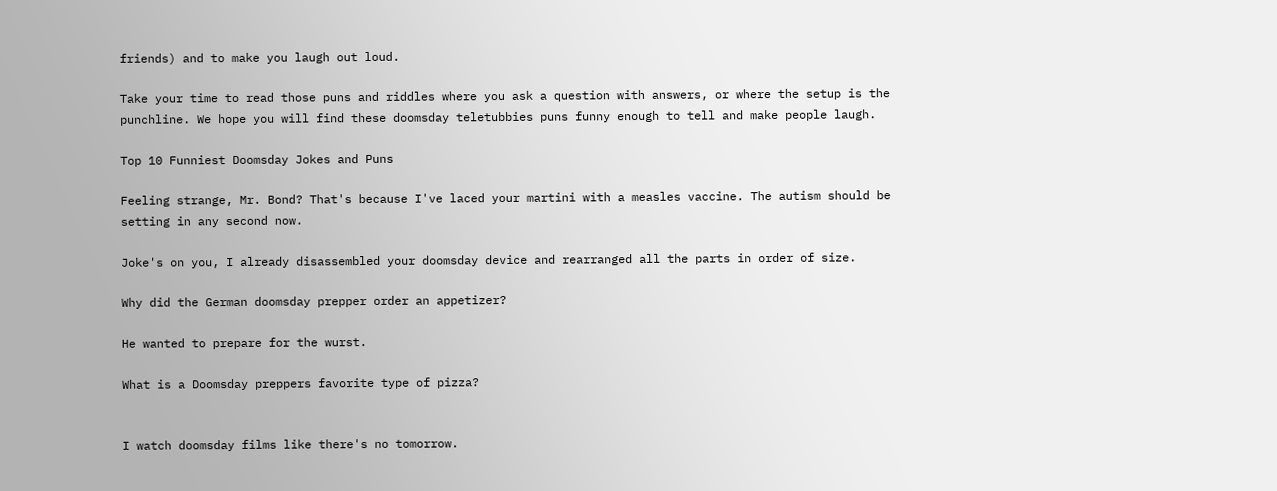friends) and to make you laugh out loud.

Take your time to read those puns and riddles where you ask a question with answers, or where the setup is the punchline. We hope you will find these doomsday teletubbies puns funny enough to tell and make people laugh.

Top 10 Funniest Doomsday Jokes and Puns

Feeling strange, Mr. Bond? That's because I've laced your martini with a measles vaccine. The autism should be setting in any second now.

Joke's on you, I already disassembled your doomsday device and rearranged all the parts in order of size.

Why did the German doomsday prepper order an appetizer?

He wanted to prepare for the wurst.

What is a Doomsday preppers favorite type of pizza?


I watch doomsday films like there's no tomorrow.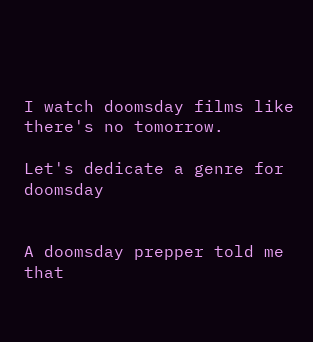I watch doomsday films like there's no tomorrow.

Let's dedicate a genre for doomsday


A doomsday prepper told me that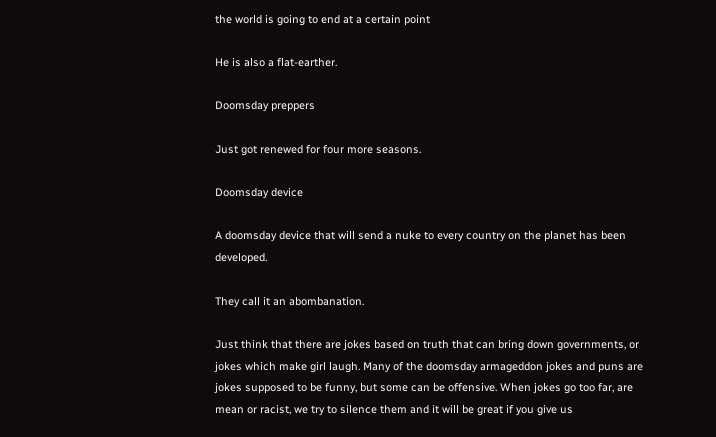the world is going to end at a certain point

He is also a flat-earther.

Doomsday preppers

Just got renewed for four more seasons.

Doomsday device

A doomsday device that will send a nuke to every country on the planet has been developed.

They call it an abombanation.

Just think that there are jokes based on truth that can bring down governments, or jokes which make girl laugh. Many of the doomsday armageddon jokes and puns are jokes supposed to be funny, but some can be offensive. When jokes go too far, are mean or racist, we try to silence them and it will be great if you give us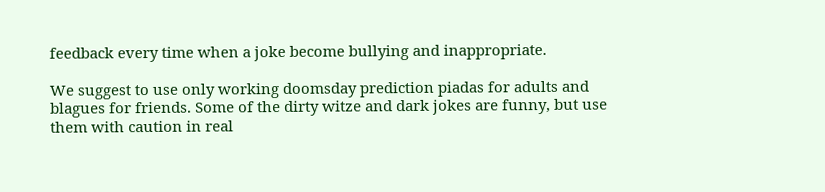feedback every time when a joke become bullying and inappropriate.

We suggest to use only working doomsday prediction piadas for adults and blagues for friends. Some of the dirty witze and dark jokes are funny, but use them with caution in real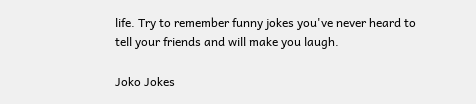life. Try to remember funny jokes you've never heard to tell your friends and will make you laugh.

Joko Jokes